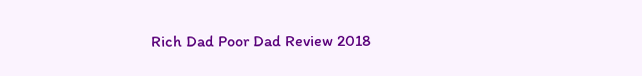Rich Dad Poor Dad Review 2018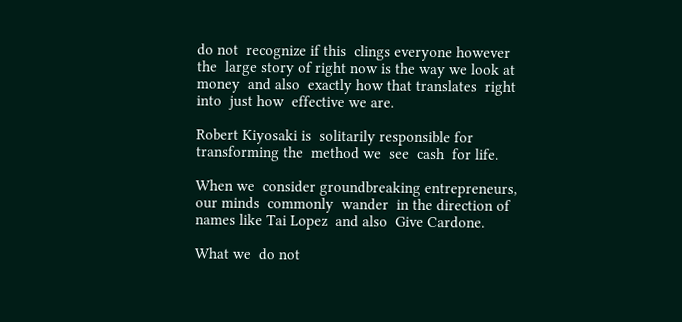do not  recognize if this  clings everyone however the  large story of right now is the way we look at money  and also  exactly how that translates  right into  just how  effective we are.

Robert Kiyosaki is  solitarily responsible for  transforming the  method we  see  cash  for life.

When we  consider groundbreaking entrepreneurs, our minds  commonly  wander  in the direction of names like Tai Lopez  and also  Give Cardone.

What we  do not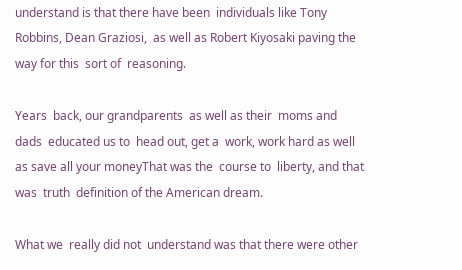understand is that there have been  individuals like Tony Robbins, Dean Graziosi,  as well as Robert Kiyosaki paving the way for this  sort of  reasoning.

Years  back, our grandparents  as well as their  moms and dads  educated us to  head out, get a  work, work hard as well as save all your moneyThat was the  course to  liberty, and that was  truth  definition of the American dream.

What we  really did not  understand was that there were other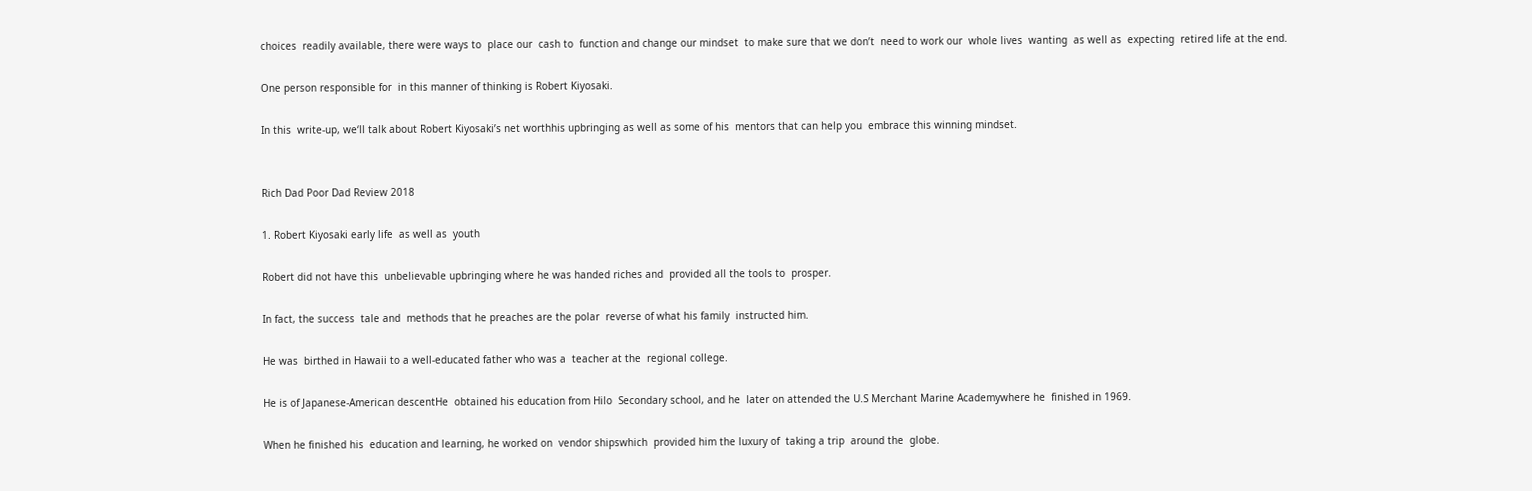choices  readily available, there were ways to  place our  cash to  function and change our mindset  to make sure that we don’t  need to work our  whole lives  wanting  as well as  expecting  retired life at the end.

One person responsible for  in this manner of thinking is Robert Kiyosaki.

In this  write-up, we‘ll talk about Robert Kiyosaki’s net worthhis upbringing as well as some of his  mentors that can help you  embrace this winning mindset.


Rich Dad Poor Dad Review 2018

1. Robert Kiyosaki early life  as well as  youth

Robert did not have this  unbelievable upbringing where he was handed riches and  provided all the tools to  prosper.

In fact, the success  tale and  methods that he preaches are the polar  reverse of what his family  instructed him.

He was  birthed in Hawaii to a well-educated father who was a  teacher at the  regional college.

He is of Japanese-American descentHe  obtained his education from Hilo  Secondary school, and he  later on attended the U.S Merchant Marine Academywhere he  finished in 1969.

When he finished his  education and learning, he worked on  vendor shipswhich  provided him the luxury of  taking a trip  around the  globe.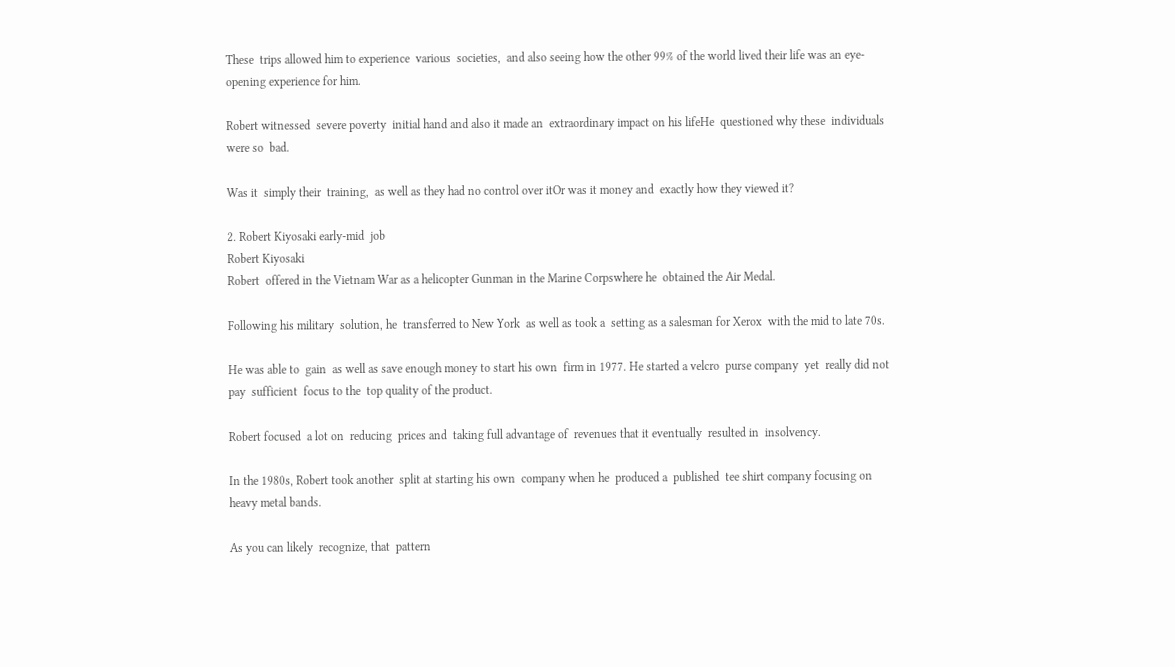These  trips allowed him to experience  various  societies,  and also seeing how the other 99% of the world lived their life was an eye-opening experience for him.

Robert witnessed  severe poverty  initial hand and also it made an  extraordinary impact on his lifeHe  questioned why these  individuals were so  bad.

Was it  simply their  training,  as well as they had no control over itOr was it money and  exactly how they viewed it?

2. Robert Kiyosaki early-mid  job
Robert Kiyosaki
Robert  offered in the Vietnam War as a helicopter Gunman in the Marine Corpswhere he  obtained the Air Medal.

Following his military  solution, he  transferred to New York  as well as took a  setting as a salesman for Xerox  with the mid to late 70s.

He was able to  gain  as well as save enough money to start his own  firm in 1977. He started a velcro  purse company  yet  really did not pay  sufficient  focus to the  top quality of the product.

Robert focused  a lot on  reducing  prices and  taking full advantage of  revenues that it eventually  resulted in  insolvency.

In the 1980s, Robert took another  split at starting his own  company when he  produced a  published  tee shirt company focusing on heavy metal bands.

As you can likely  recognize, that  pattern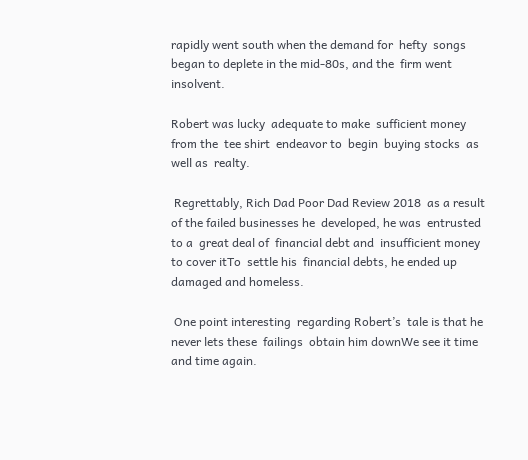rapidly went south when the demand for  hefty  songs  began to deplete in the mid-80s, and the  firm went insolvent.

Robert was lucky  adequate to make  sufficient money from the  tee shirt  endeavor to  begin  buying stocks  as well as  realty.

 Regrettably, Rich Dad Poor Dad Review 2018  as a result of the failed businesses he  developed, he was  entrusted to a  great deal of  financial debt and  insufficient money to cover itTo  settle his  financial debts, he ended up  damaged and homeless.

 One point interesting  regarding Robert’s  tale is that he never lets these  failings  obtain him downWe see it time and time again.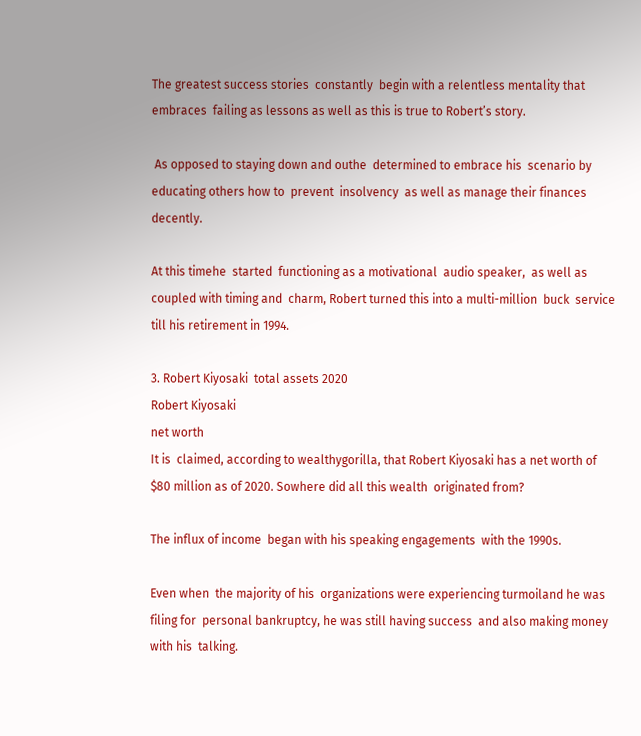The greatest success stories  constantly  begin with a relentless mentality that embraces  failing as lessons as well as this is true to Robert’s story.

 As opposed to staying down and outhe  determined to embrace his  scenario by  educating others how to  prevent  insolvency  as well as manage their finances  decently.

At this timehe  started  functioning as a motivational  audio speaker,  as well as  coupled with timing and  charm, Robert turned this into a multi-million  buck  service  till his retirement in 1994.

3. Robert Kiyosaki  total assets 2020
Robert Kiyosaki
net worth
It is  claimed, according to wealthygorilla, that Robert Kiyosaki has a net worth of $80 million as of 2020. Sowhere did all this wealth  originated from?

The influx of income  began with his speaking engagements  with the 1990s.

Even when  the majority of his  organizations were experiencing turmoiland he was filing for  personal bankruptcy, he was still having success  and also making money with his  talking.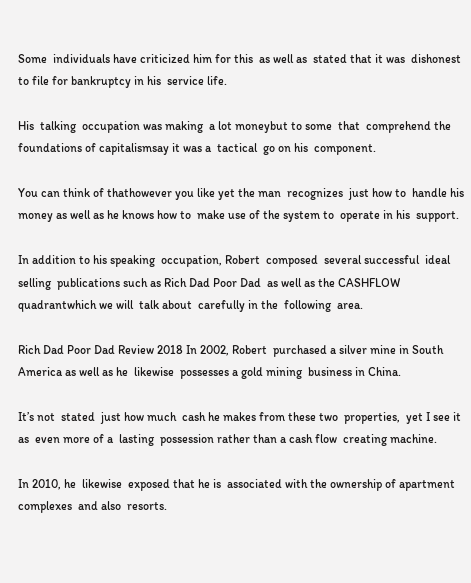Some  individuals have criticized him for this  as well as  stated that it was  dishonest to file for bankruptcy in his  service life.

His  talking  occupation was making  a lot moneybut to some  that  comprehend the foundations of capitalismsay it was a  tactical  go on his  component.

You can think of thathowever you like yet the man  recognizes  just how to  handle his money as well as he knows how to  make use of the system to  operate in his  support.

In addition to his speaking  occupation, Robert  composed  several successful  ideal selling  publications such as Rich Dad Poor Dad  as well as the CASHFLOW quadrantwhich we will  talk about  carefully in the  following  area.

Rich Dad Poor Dad Review 2018 In 2002, Robert  purchased a silver mine in South America as well as he  likewise  possesses a gold mining  business in China.

It’s not  stated  just how much  cash he makes from these two  properties,  yet I see it as  even more of a  lasting  possession rather than a cash flow  creating machine.

In 2010, he  likewise  exposed that he is  associated with the ownership of apartment complexes  and also  resorts.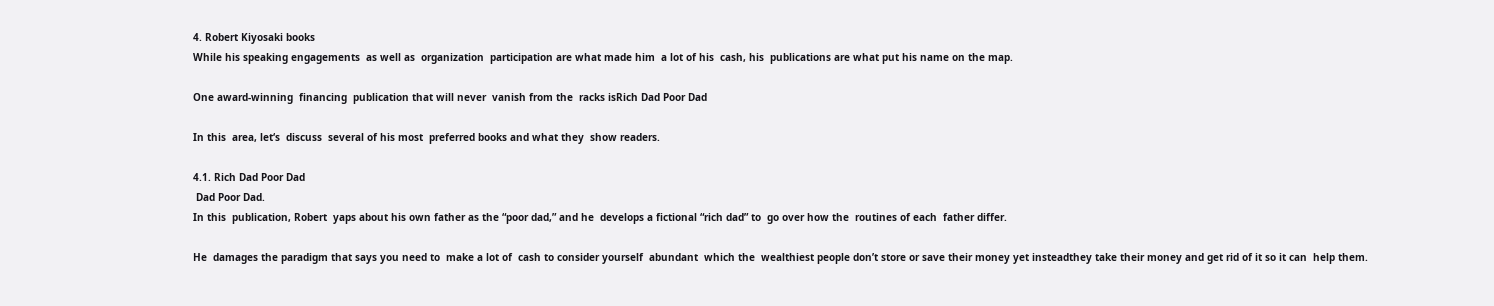4. Robert Kiyosaki books
While his speaking engagements  as well as  organization  participation are what made him  a lot of his  cash, his  publications are what put his name on the map.

One award-winning  financing  publication that will never  vanish from the  racks isRich Dad Poor Dad

In this  area, let‘s  discuss  several of his most  preferred books and what they  show readers.

4.1. Rich Dad Poor Dad
 Dad Poor Dad.
In this  publication, Robert  yaps about his own father as the “poor dad,” and he  develops a fictional “rich dad” to  go over how the  routines of each  father differ.

He  damages the paradigm that says you need to  make a lot of  cash to consider yourself  abundant  which the  wealthiest people don’t store or save their money yet insteadthey take their money and get rid of it so it can  help them.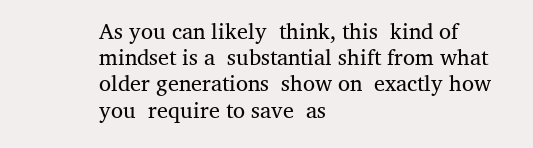As you can likely  think, this  kind of  mindset is a  substantial shift from what older generations  show on  exactly how you  require to save  as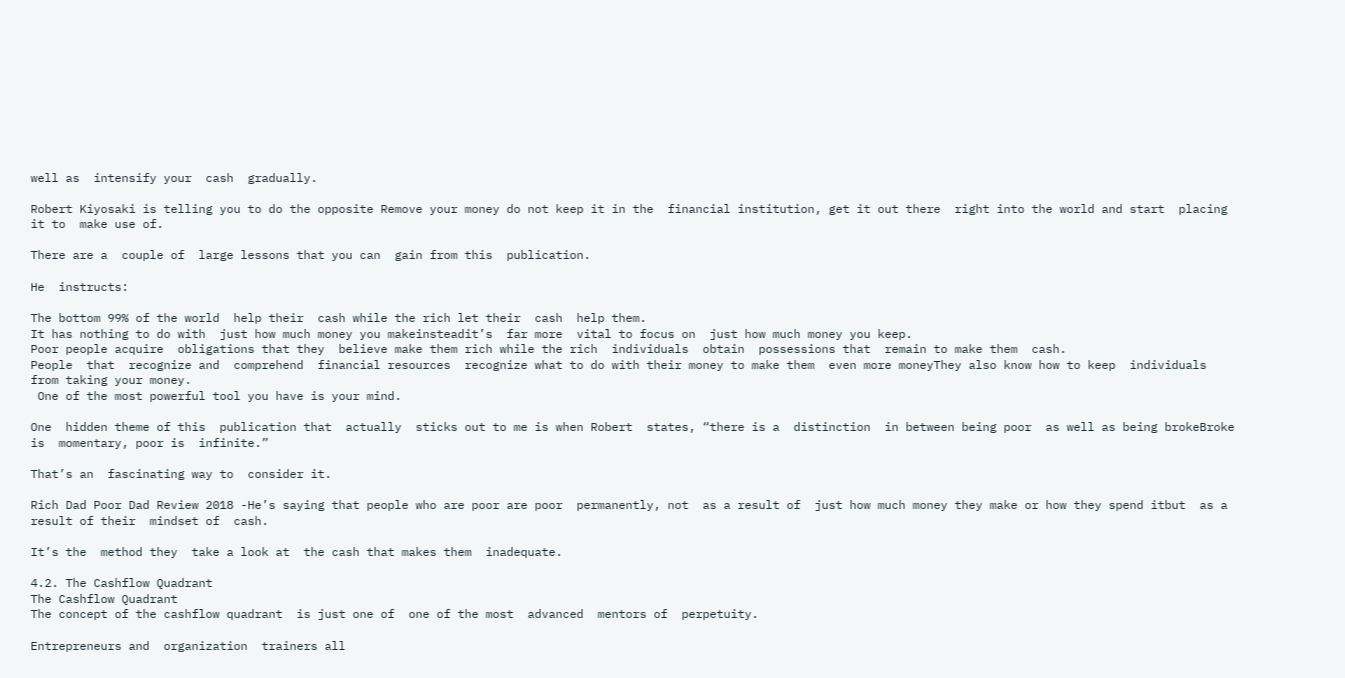well as  intensify your  cash  gradually.

Robert Kiyosaki is telling you to do the opposite Remove your money do not keep it in the  financial institution, get it out there  right into the world and start  placing it to  make use of.

There are a  couple of  large lessons that you can  gain from this  publication.

He  instructs:

The bottom 99% of the world  help their  cash while the rich let their  cash  help them.
It has nothing to do with  just how much money you makeinsteadit’s  far more  vital to focus on  just how much money you keep.
Poor people acquire  obligations that they  believe make them rich while the rich  individuals  obtain  possessions that  remain to make them  cash.
People  that  recognize and  comprehend  financial resources  recognize what to do with their money to make them  even more moneyThey also know how to keep  individuals from taking your money.
 One of the most powerful tool you have is your mind.

One  hidden theme of this  publication that  actually  sticks out to me is when Robert  states, “there is a  distinction  in between being poor  as well as being brokeBroke is  momentary, poor is  infinite.”

That’s an  fascinating way to  consider it.

Rich Dad Poor Dad Review 2018 -He’s saying that people who are poor are poor  permanently, not  as a result of  just how much money they make or how they spend itbut  as a result of their  mindset of  cash.

It’s the  method they  take a look at  the cash that makes them  inadequate.

4.2. The Cashflow Quadrant
The Cashflow Quadrant
The concept of the cashflow quadrant  is just one of  one of the most  advanced  mentors of  perpetuity.

Entrepreneurs and  organization  trainers all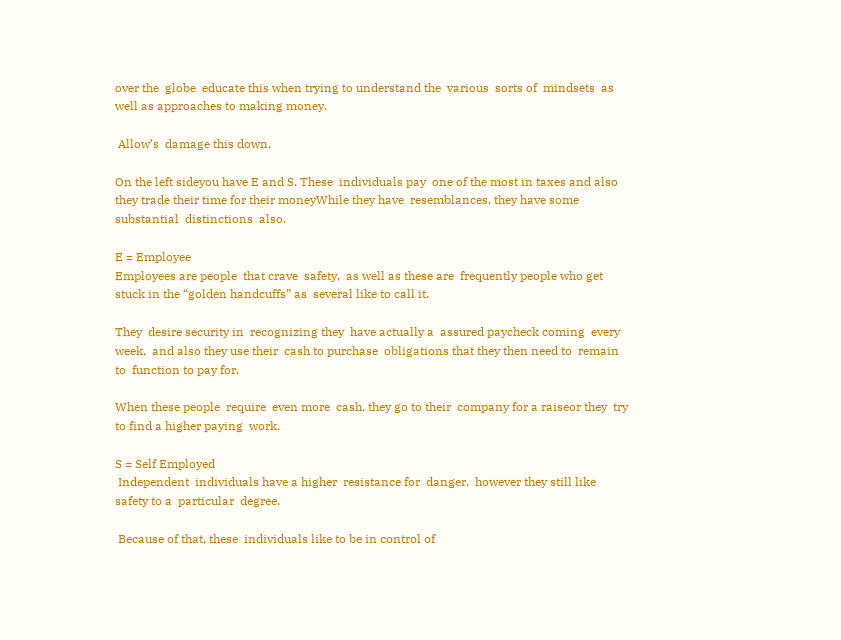over the  globe  educate this when trying to understand the  various  sorts of  mindsets  as well as approaches to making money.

 Allow’s  damage this down.

On the left sideyou have E and S. These  individuals pay  one of the most in taxes and also they trade their time for their moneyWhile they have  resemblances, they have some  substantial  distinctions  also.

E = Employee
Employees are people  that crave  safety,  as well as these are  frequently people who get stuck in the “golden handcuffs” as  several like to call it.

They  desire security in  recognizing they  have actually a  assured paycheck coming  every week,  and also they use their  cash to purchase  obligations that they then need to  remain to  function to pay for.

When these people  require  even more  cash, they go to their  company for a raiseor they  try to find a higher paying  work.

S = Self Employed
 Independent  individuals have a higher  resistance for  danger,  however they still like  safety to a  particular  degree.

 Because of that, these  individuals like to be in control of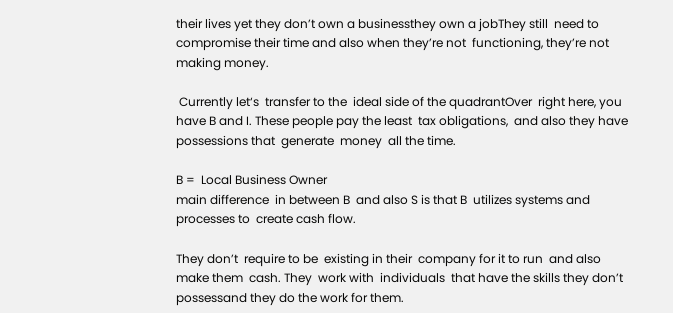their lives yet they don’t own a businessthey own a jobThey still  need to  compromise their time and also when they’re not  functioning, they’re not making money.

 Currently let‘s  transfer to the  ideal side of the quadrantOver  right here, you have B and I. These people pay the least  tax obligations,  and also they have  possessions that  generate  money  all the time.

B =  Local Business Owner
main difference  in between B  and also S is that B  utilizes systems and processes to  create cash flow.

They don’t  require to be  existing in their  company for it to run  and also make them  cash. They  work with  individuals  that have the skills they don’t possessand they do the work for them.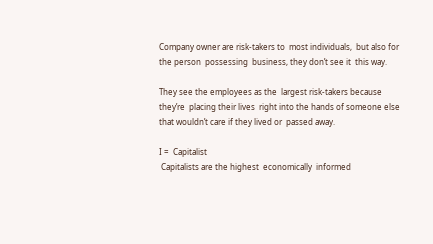Company owner are risk-takers to  most individuals,  but also for the person  possessing  business, they don’t see it  this way.

They see the employees as the  largest risk-takers because they’re  placing their lives  right into the hands of someone else  that wouldn’t care if they lived or  passed away.

I =  Capitalist
 Capitalists are the highest  economically  informed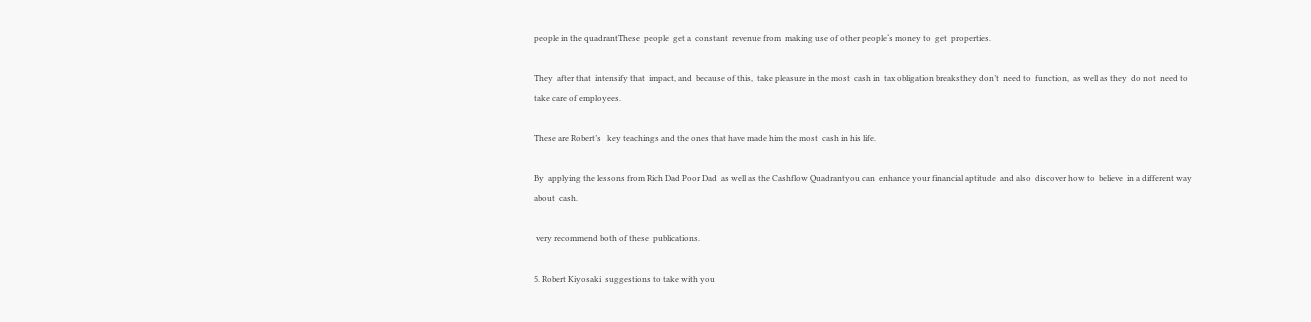people in the quadrantThese  people  get a  constant  revenue from  making use of other people‘s money to  get  properties.

They  after that  intensify that  impact, and  because of this,  take pleasure in the most  cash in  tax obligation breaksthey don’t  need to  function,  as well as they  do not  need to  take care of employees.

These are Robert’s   key teachings and the ones that have made him the most  cash in his life.

By  applying the lessons from Rich Dad Poor Dad  as well as the Cashflow Quadrantyou can  enhance your financial aptitude  and also  discover how to  believe  in a different way about  cash.

 very recommend both of these  publications.

5. Robert Kiyosaki  suggestions to take with you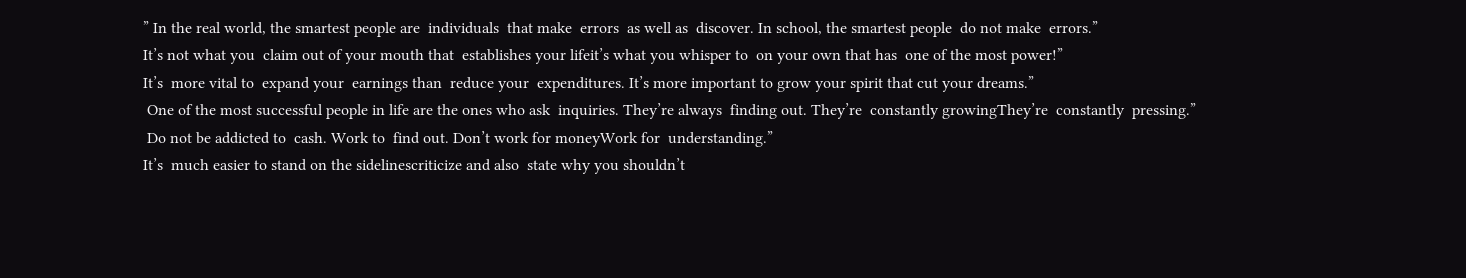” In the real world, the smartest people are  individuals  that make  errors  as well as  discover. In school, the smartest people  do not make  errors.”
It’s not what you  claim out of your mouth that  establishes your lifeit’s what you whisper to  on your own that has  one of the most power!”
It’s  more vital to  expand your  earnings than  reduce your  expenditures. It’s more important to grow your spirit that cut your dreams.”
 One of the most successful people in life are the ones who ask  inquiries. They’re always  finding out. They’re  constantly growingThey’re  constantly  pressing.”
 Do not be addicted to  cash. Work to  find out. Don’t work for moneyWork for  understanding.”
It’s  much easier to stand on the sidelinescriticize and also  state why you shouldn’t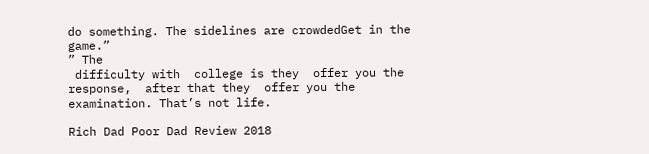do something. The sidelines are crowdedGet in the game.”
” The
 difficulty with  college is they  offer you the  response,  after that they  offer you the  examination. That’s not life.

Rich Dad Poor Dad Review 2018